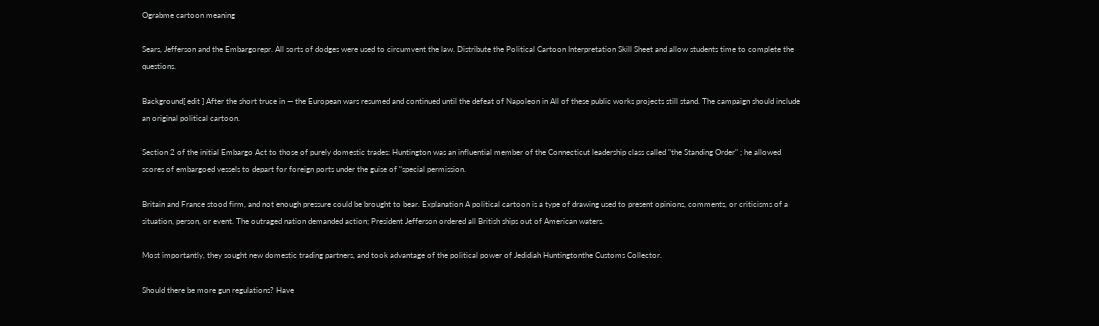Ograbme cartoon meaning

Sears, Jefferson and the Embargorepr. All sorts of dodges were used to circumvent the law. Distribute the Political Cartoon Interpretation Skill Sheet and allow students time to complete the questions.

Background[ edit ] After the short truce in — the European wars resumed and continued until the defeat of Napoleon in All of these public works projects still stand. The campaign should include an original political cartoon.

Section 2 of the initial Embargo Act to those of purely domestic trades: Huntington was an influential member of the Connecticut leadership class called "the Standing Order" ; he allowed scores of embargoed vessels to depart for foreign ports under the guise of "special permission.

Britain and France stood firm, and not enough pressure could be brought to bear. Explanation A political cartoon is a type of drawing used to present opinions, comments, or criticisms of a situation, person, or event. The outraged nation demanded action; President Jefferson ordered all British ships out of American waters.

Most importantly, they sought new domestic trading partners, and took advantage of the political power of Jedidiah Huntingtonthe Customs Collector.

Should there be more gun regulations? Have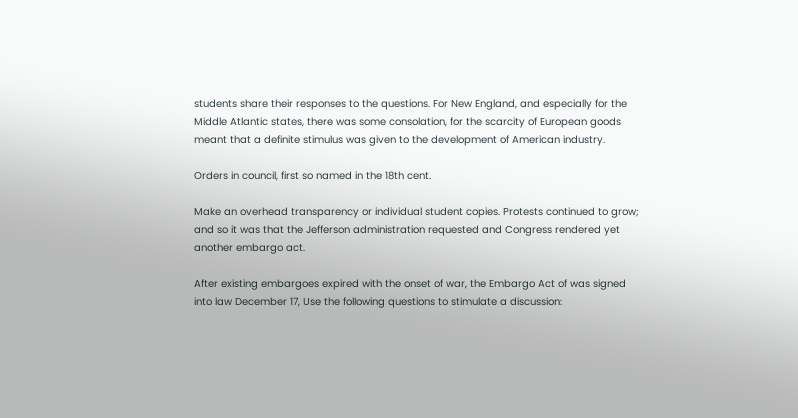students share their responses to the questions. For New England, and especially for the Middle Atlantic states, there was some consolation, for the scarcity of European goods meant that a definite stimulus was given to the development of American industry.

Orders in council, first so named in the 18th cent.

Make an overhead transparency or individual student copies. Protests continued to grow; and so it was that the Jefferson administration requested and Congress rendered yet another embargo act.

After existing embargoes expired with the onset of war, the Embargo Act of was signed into law December 17, Use the following questions to stimulate a discussion: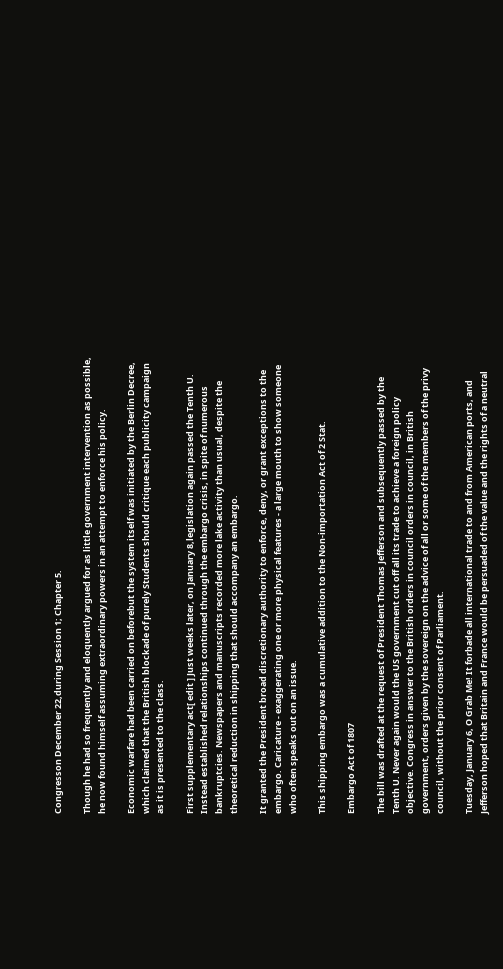Congresson December 22,during Session 1; Chapter 5.

Though he had so frequently and eloquently argued for as little government intervention as possible, he now found himself assuming extraordinary powers in an attempt to enforce his policy.

Economic warfare had been carried on beforebut the system itself was initiated by the Berlin Decree, which claimed that the British blockade of purely Students should critique each publicity campaign as it is presented to the class.

First supplementary act[ edit ] Just weeks later, on January 8,legislation again passed the Tenth U. Instead established relationships continued through the embargo crisis, in spite of numerous bankruptcies. Newspapers and manuscripts recorded more lake activity than usual, despite the theoretical reduction in shipping that should accompany an embargo.

It granted the President broad discretionary authority to enforce, deny, or grant exceptions to the embargo. Caricature - exaggerating one or more physical features - a large mouth to show someone who often speaks out on an issue.

This shipping embargo was a cumulative addition to the Non-importation Act of 2 Stat.

Embargo Act of 1807

The bill was drafted at the request of President Thomas Jefferson and subsequently passed by the Tenth U. Never again would the US government cut off all its trade to achieve a foreign policy objective. Congress in answer to the British orders in council orders in council, in British government, orders given by the sovereign on the advice of all or some of the members of the privy council, without the prior consent of Parliament.

Tuesday, January 6, O Grab Me! It forbade all international trade to and from American ports, and Jefferson hoped that Britain and France would be persuaded of the value and the rights of a neutral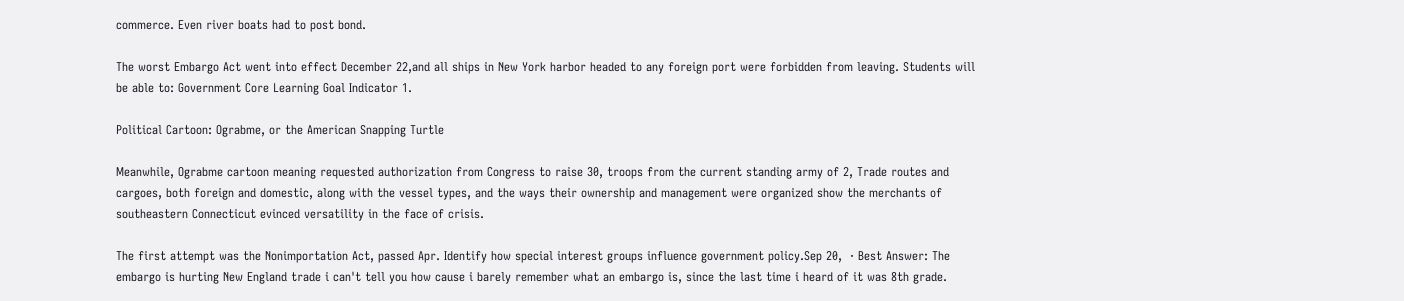commerce. Even river boats had to post bond.

The worst Embargo Act went into effect December 22,and all ships in New York harbor headed to any foreign port were forbidden from leaving. Students will be able to: Government Core Learning Goal Indicator 1.

Political Cartoon: Ograbme, or the American Snapping Turtle

Meanwhile, Ograbme cartoon meaning requested authorization from Congress to raise 30, troops from the current standing army of 2, Trade routes and cargoes, both foreign and domestic, along with the vessel types, and the ways their ownership and management were organized show the merchants of southeastern Connecticut evinced versatility in the face of crisis.

The first attempt was the Nonimportation Act, passed Apr. Identify how special interest groups influence government policy.Sep 20,  · Best Answer: The embargo is hurting New England trade i can't tell you how cause i barely remember what an embargo is, since the last time i heard of it was 8th grade.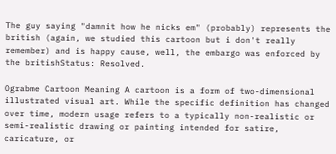The guy saying "damnit how he nicks em" (probably) represents the british (again, we studied this cartoon but i don't really remember) and is happy cause, well, the embargo was enforced by the britishStatus: Resolved.

Ograbme Cartoon Meaning A cartoon is a form of two-dimensional illustrated visual art. While the specific definition has changed over time, modern usage refers to a typically non-realistic or semi-realistic drawing or painting intended for satire, caricature, or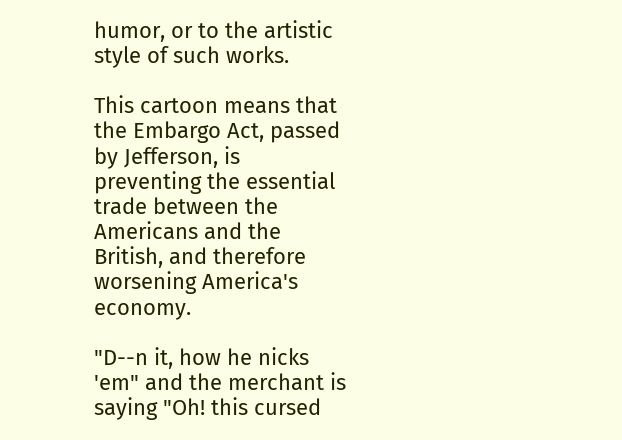humor, or to the artistic style of such works.

This cartoon means that the Embargo Act, passed by Jefferson, is preventing the essential trade between the Americans and the British, and therefore worsening America's economy.

"D--n it, how he nicks 'em" and the merchant is saying "Oh! this cursed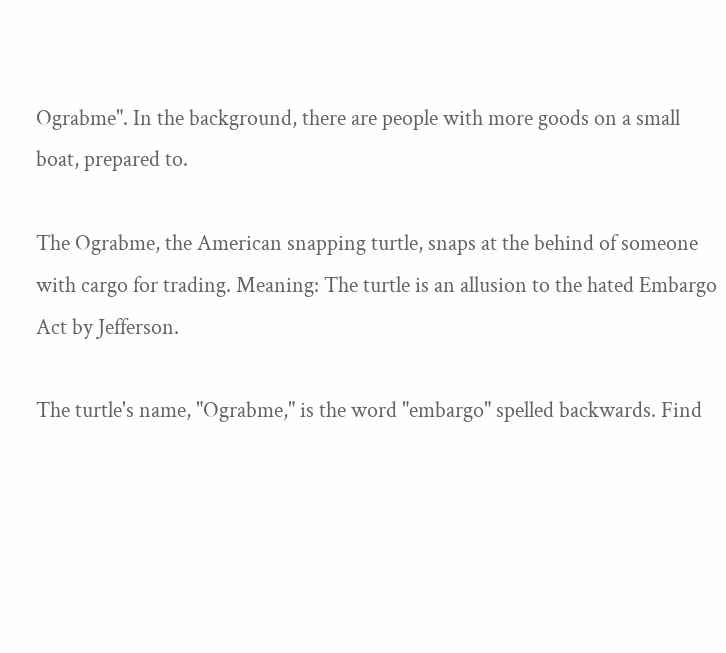Ograbme". In the background, there are people with more goods on a small boat, prepared to.

The Ograbme, the American snapping turtle, snaps at the behind of someone with cargo for trading. Meaning: The turtle is an allusion to the hated Embargo Act by Jefferson.

The turtle's name, "Ograbme," is the word "embargo" spelled backwards. Find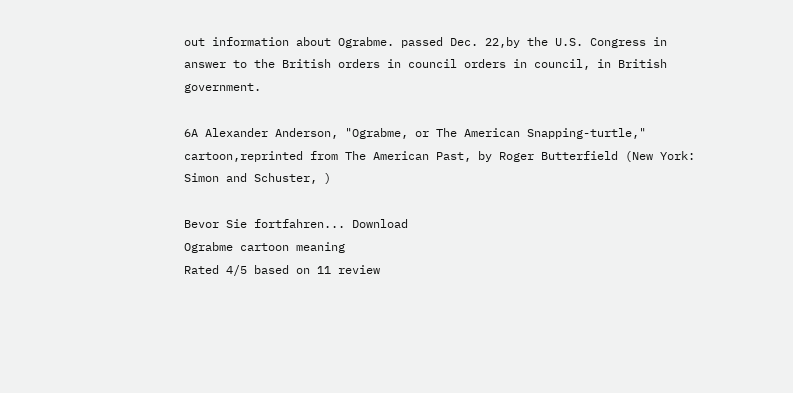out information about Ograbme. passed Dec. 22,by the U.S. Congress in answer to the British orders in council orders in council, in British government.

6A Alexander Anderson, "Ograbme, or The American Snapping-turtle," cartoon,reprinted from The American Past, by Roger Butterfield (New York: Simon and Schuster, )

Bevor Sie fortfahren... Download
Ograbme cartoon meaning
Rated 4/5 based on 11 review